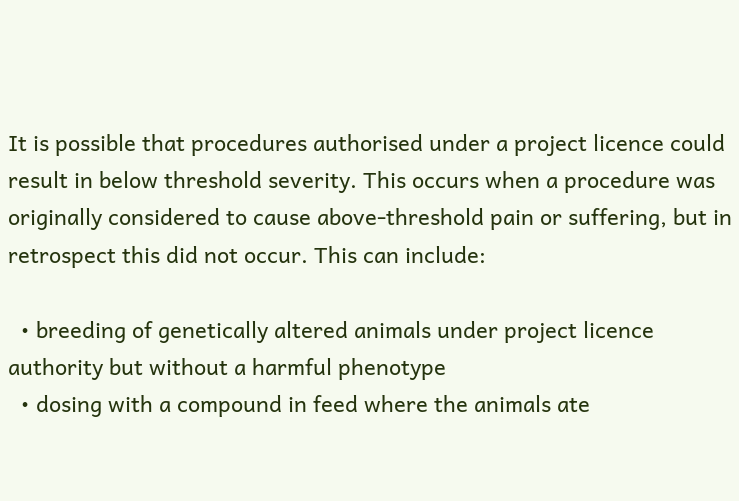It is possible that procedures authorised under a project licence could result in below threshold severity. This occurs when a procedure was originally considered to cause above-threshold pain or suffering, but in retrospect this did not occur. This can include:

  • breeding of genetically altered animals under project licence authority but without a harmful phenotype
  • dosing with a compound in feed where the animals ate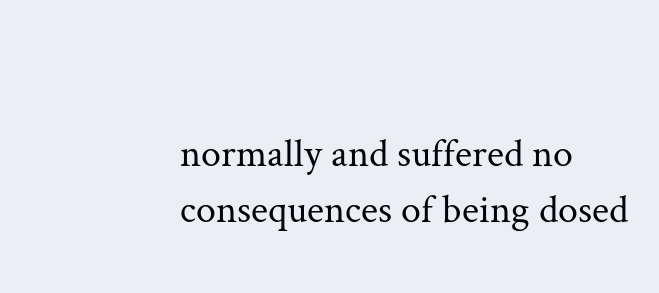normally and suffered no consequences of being dosed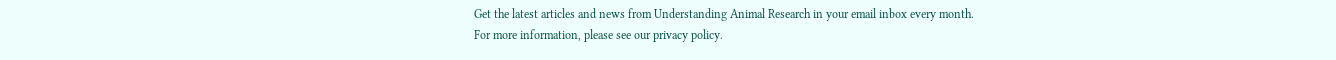Get the latest articles and news from Understanding Animal Research in your email inbox every month.
For more information, please see our privacy policy.